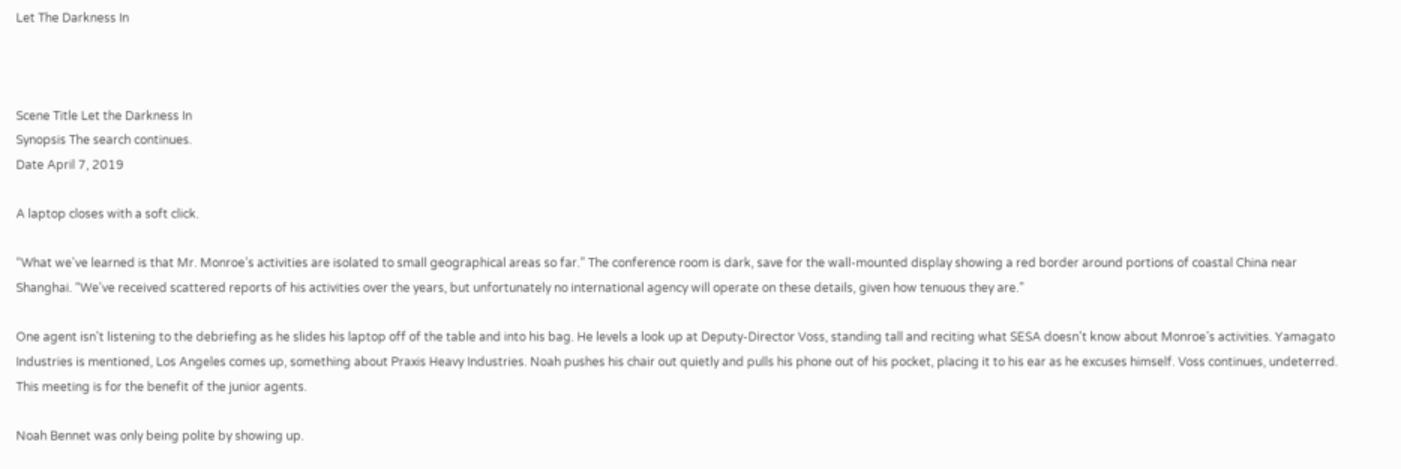Let The Darkness In



Scene Title Let the Darkness In
Synopsis The search continues.
Date April 7, 2019

A laptop closes with a soft click.

“What we've learned is that Mr. Monroe’s activities are isolated to small geographical areas so far.” The conference room is dark, save for the wall-mounted display showing a red border around portions of coastal China near Shanghai. “We've received scattered reports of his activities over the years, but unfortunately no international agency will operate on these details, given how tenuous they are.”

One agent isn't listening to the debriefing as he slides his laptop off of the table and into his bag. He levels a look up at Deputy-Director Voss, standing tall and reciting what SESA doesn't know about Monroe’s activities. Yamagato Industries is mentioned, Los Angeles comes up, something about Praxis Heavy Industries. Noah pushes his chair out quietly and pulls his phone out of his pocket, placing it to his ear as he excuses himself. Voss continues, undeterred. This meeting is for the benefit of the junior agents.

Noah Bennet was only being polite by showing up.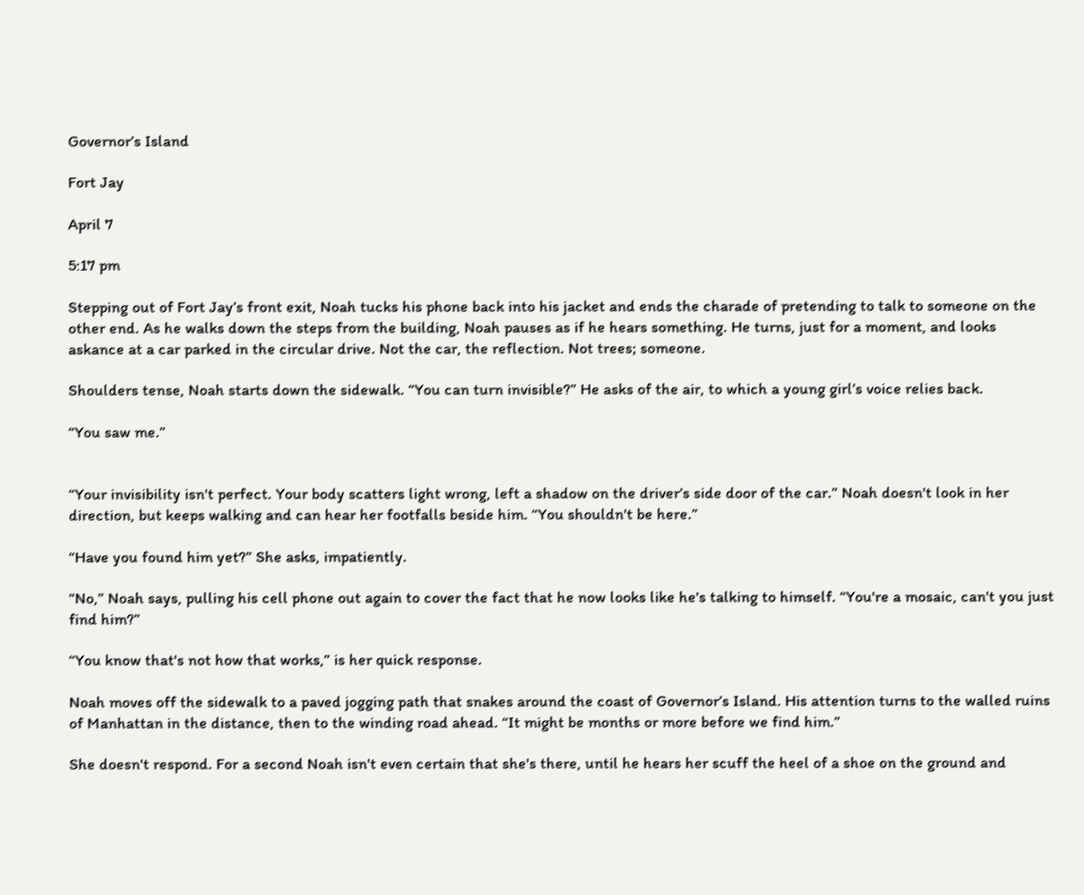Governor’s Island

Fort Jay

April 7

5:17 pm

Stepping out of Fort Jay’s front exit, Noah tucks his phone back into his jacket and ends the charade of pretending to talk to someone on the other end. As he walks down the steps from the building, Noah pauses as if he hears something. He turns, just for a moment, and looks askance at a car parked in the circular drive. Not the car, the reflection. Not trees; someone.

Shoulders tense, Noah starts down the sidewalk. “You can turn invisible?” He asks of the air, to which a young girl’s voice relies back.

“You saw me.”


“Your invisibility isn't perfect. Your body scatters light wrong, left a shadow on the driver’s side door of the car.” Noah doesn't look in her direction, but keeps walking and can hear her footfalls beside him. “You shouldn't be here.”

“Have you found him yet?” She asks, impatiently.

“No,” Noah says, pulling his cell phone out again to cover the fact that he now looks like he's talking to himself. “You're a mosaic, can't you just find him?”

“You know that's not how that works,” is her quick response.

Noah moves off the sidewalk to a paved jogging path that snakes around the coast of Governor’s Island. His attention turns to the walled ruins of Manhattan in the distance, then to the winding road ahead. “It might be months or more before we find him.”

She doesn't respond. For a second Noah isn't even certain that she's there, until he hears her scuff the heel of a shoe on the ground and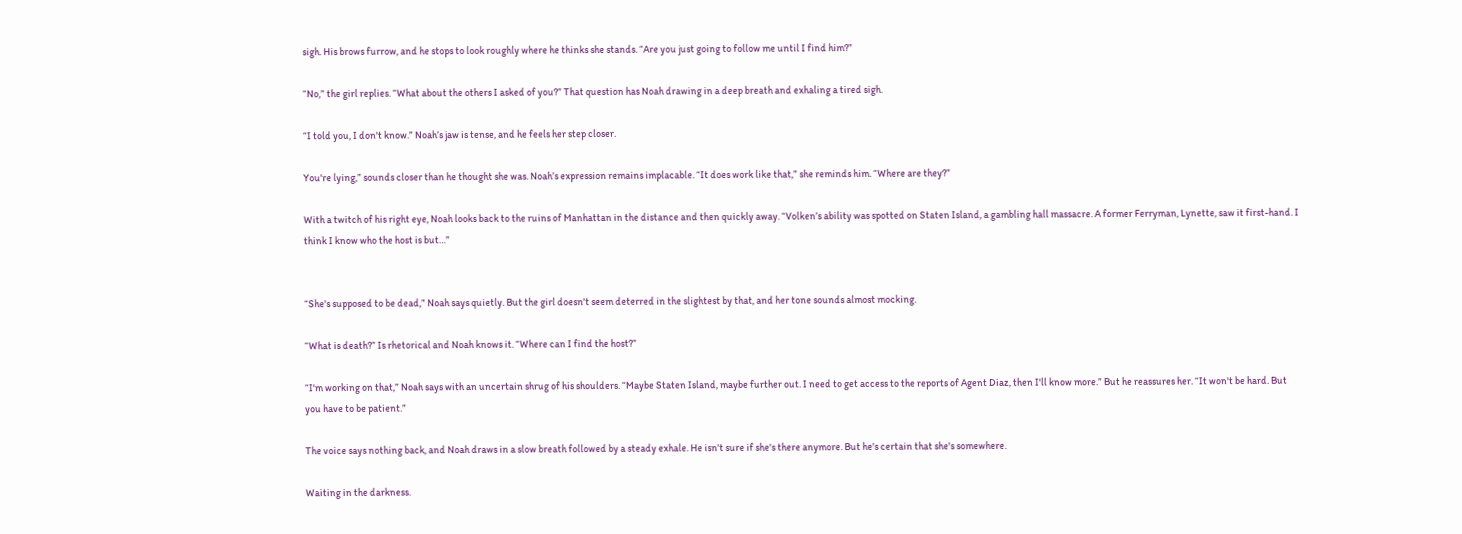sigh. His brows furrow, and he stops to look roughly where he thinks she stands. “Are you just going to follow me until I find him?”

“No,” the girl replies. “What about the others I asked of you?” That question has Noah drawing in a deep breath and exhaling a tired sigh.

“I told you, I don't know.” Noah’s jaw is tense, and he feels her step closer.

You're lying,” sounds closer than he thought she was. Noah’s expression remains implacable. “It does work like that,” she reminds him. “Where are they?”

With a twitch of his right eye, Noah looks back to the ruins of Manhattan in the distance and then quickly away. “Volken’s ability was spotted on Staten Island, a gambling hall massacre. A former Ferryman, Lynette, saw it first-hand. I think I know who the host is but…”


“She's supposed to be dead,” Noah says quietly. But the girl doesn't seem deterred in the slightest by that, and her tone sounds almost mocking.

“What is death?” Is rhetorical and Noah knows it. “Where can I find the host?”

“I'm working on that,” Noah says with an uncertain shrug of his shoulders. “Maybe Staten Island, maybe further out. I need to get access to the reports of Agent Diaz, then I'll know more.” But he reassures her. “It won't be hard. But you have to be patient.”

The voice says nothing back, and Noah draws in a slow breath followed by a steady exhale. He isn't sure if she's there anymore. But he's certain that she's somewhere.

Waiting in the darkness.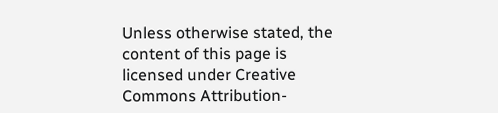Unless otherwise stated, the content of this page is licensed under Creative Commons Attribution-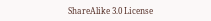ShareAlike 3.0 License